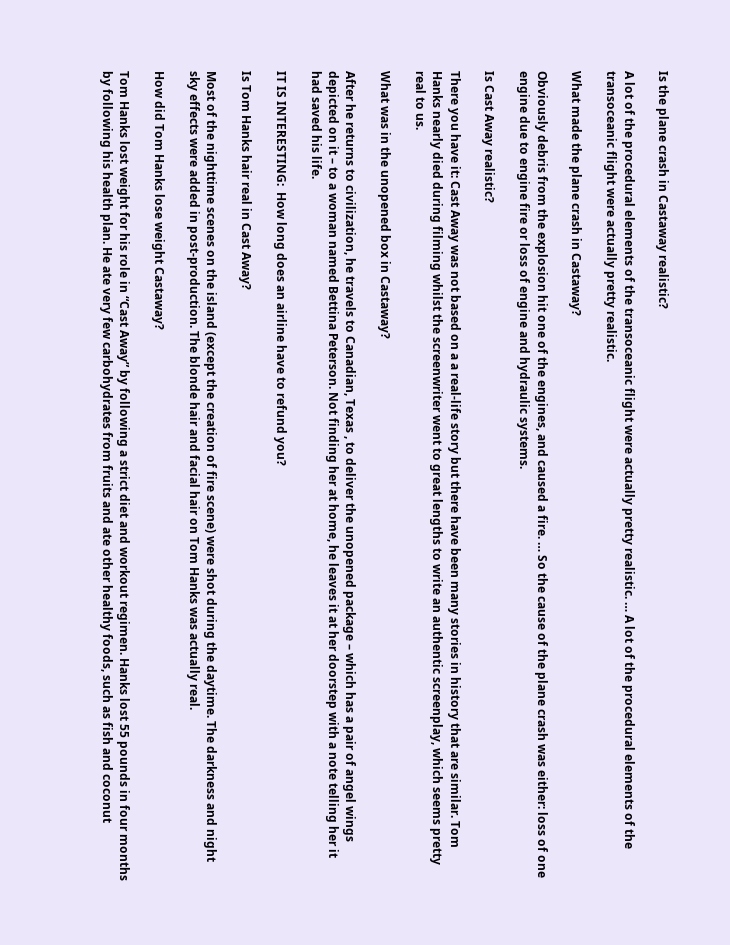Is the plane crash in Castaway realistic?

A lot of the procedural elements of the transoceanic flight were actually pretty realistic. … A lot of the procedural elements of the transoceanic flight were actually pretty realistic.

What made the plane crash in Castaway?

Obviously debris from the explosion hit one of the engines, and caused a fire. … So the cause of the plane crash was either: loss of one engine due to engine fire or loss of engine and hydraulic systems.

Is Cast Away realistic?

There you have it: Cast Away was not based on a a real-life story but there have been many stories in history that are similar. Tom Hanks nearly died during filming whilst the screenwriter went to great lengths to write an authentic screenplay, which seems pretty real to us.

What was in the unopened box in Castaway?

After he returns to civilization, he travels to Canadian, Texas , to deliver the unopened package – which has a pair of angel wings depicted on it – to a woman named Bettina Peterson. Not finding her at home, he leaves it at her doorstep with a note telling her it had saved his life.

IT IS INTERESTING:  How long does an airline have to refund you?

Is Tom Hanks hair real in Cast Away?

Most of the nighttime scenes on the island (except the creation of fire scene) were shot during the daytime. The darkness and night sky effects were added in post-production. The blonde hair and facial hair on Tom Hanks was actually real.

How did Tom Hanks lose weight Castaway?

Tom Hanks lost weight for his role in “Cast Away” by following a strict diet and workout regimen. Hanks lost 55 pounds in four months by following his health plan. He ate very few carbohydrates from fruits and ate other healthy foods, such as fish and coconut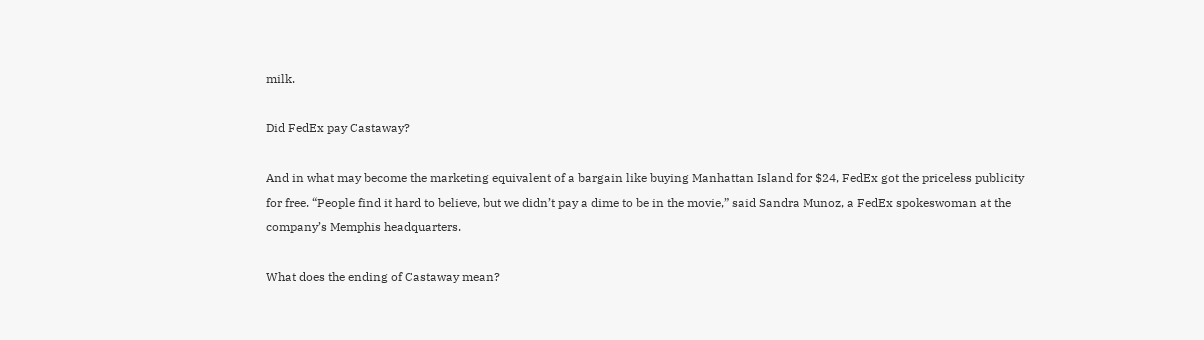milk.

Did FedEx pay Castaway?

And in what may become the marketing equivalent of a bargain like buying Manhattan Island for $24, FedEx got the priceless publicity for free. “People find it hard to believe, but we didn’t pay a dime to be in the movie,” said Sandra Munoz, a FedEx spokeswoman at the company’s Memphis headquarters.

What does the ending of Castaway mean?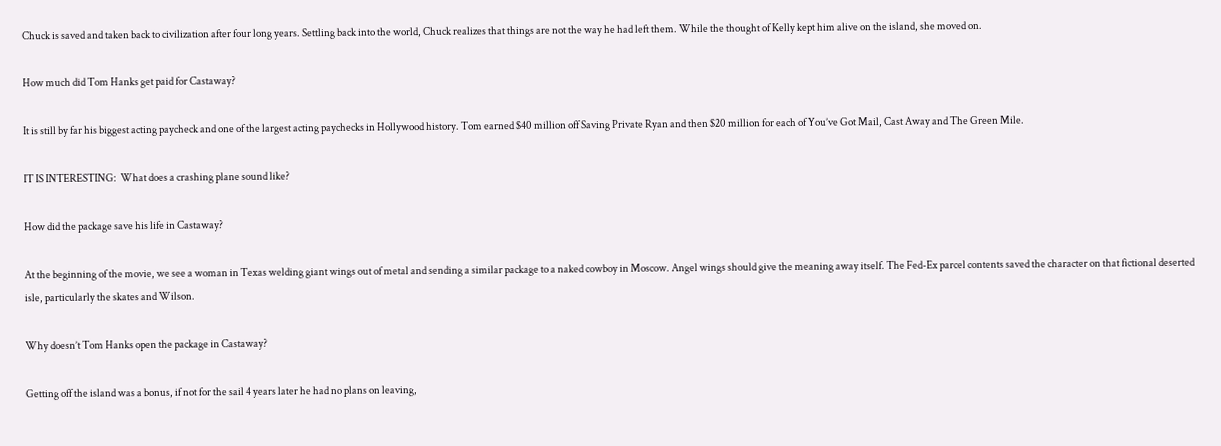Chuck is saved and taken back to civilization after four long years. Settling back into the world, Chuck realizes that things are not the way he had left them. While the thought of Kelly kept him alive on the island, she moved on.

How much did Tom Hanks get paid for Castaway?

It is still by far his biggest acting paycheck and one of the largest acting paychecks in Hollywood history. Tom earned $40 million off Saving Private Ryan and then $20 million for each of You’ve Got Mail, Cast Away and The Green Mile.

IT IS INTERESTING:  What does a crashing plane sound like?

How did the package save his life in Castaway?

At the beginning of the movie, we see a woman in Texas welding giant wings out of metal and sending a similar package to a naked cowboy in Moscow. Angel wings should give the meaning away itself. The Fed-Ex parcel contents saved the character on that fictional deserted isle, particularly the skates and Wilson.

Why doesn’t Tom Hanks open the package in Castaway?

Getting off the island was a bonus, if not for the sail 4 years later he had no plans on leaving,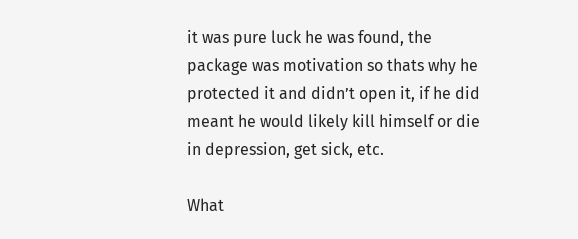it was pure luck he was found, the package was motivation so thats why he protected it and didn’t open it, if he did meant he would likely kill himself or die in depression, get sick, etc.

What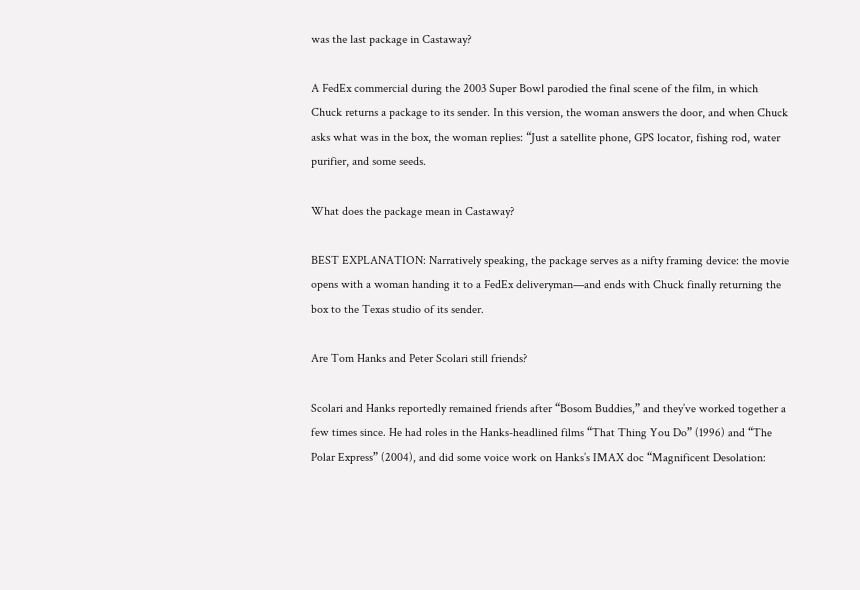was the last package in Castaway?

A FedEx commercial during the 2003 Super Bowl parodied the final scene of the film, in which Chuck returns a package to its sender. In this version, the woman answers the door, and when Chuck asks what was in the box, the woman replies: “Just a satellite phone, GPS locator, fishing rod, water purifier, and some seeds.

What does the package mean in Castaway?

BEST EXPLANATION: Narratively speaking, the package serves as a nifty framing device: the movie opens with a woman handing it to a FedEx deliveryman—and ends with Chuck finally returning the box to the Texas studio of its sender.

Are Tom Hanks and Peter Scolari still friends?

Scolari and Hanks reportedly remained friends after “Bosom Buddies,” and they’ve worked together a few times since. He had roles in the Hanks-headlined films “That Thing You Do” (1996) and “The Polar Express” (2004), and did some voice work on Hanks’s IMAX doc “Magnificent Desolation: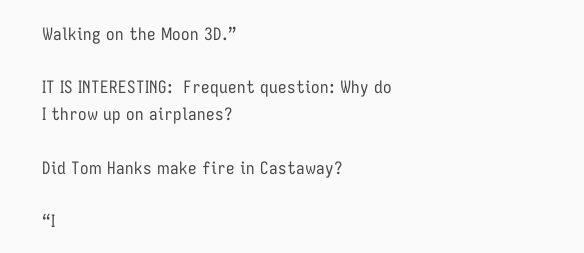Walking on the Moon 3D.”

IT IS INTERESTING:  Frequent question: Why do I throw up on airplanes?

Did Tom Hanks make fire in Castaway?

“I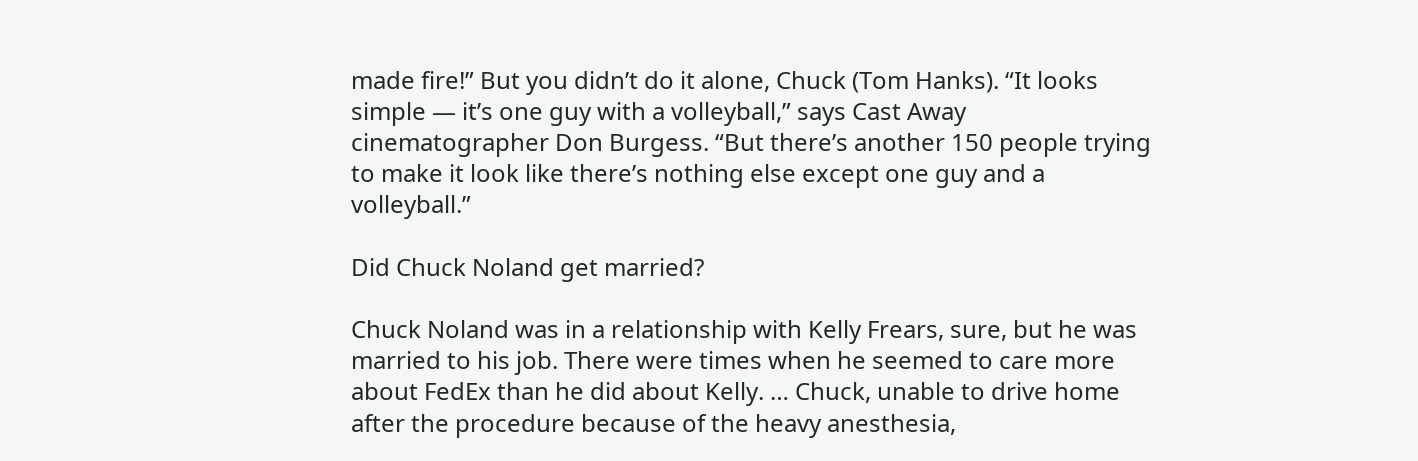made fire!” But you didn’t do it alone, Chuck (Tom Hanks). “It looks simple — it’s one guy with a volleyball,” says Cast Away cinematographer Don Burgess. “But there’s another 150 people trying to make it look like there’s nothing else except one guy and a volleyball.”

Did Chuck Noland get married?

Chuck Noland was in a relationship with Kelly Frears, sure, but he was married to his job. There were times when he seemed to care more about FedEx than he did about Kelly. … Chuck, unable to drive home after the procedure because of the heavy anesthesia,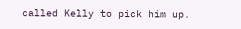called Kelly to pick him up.